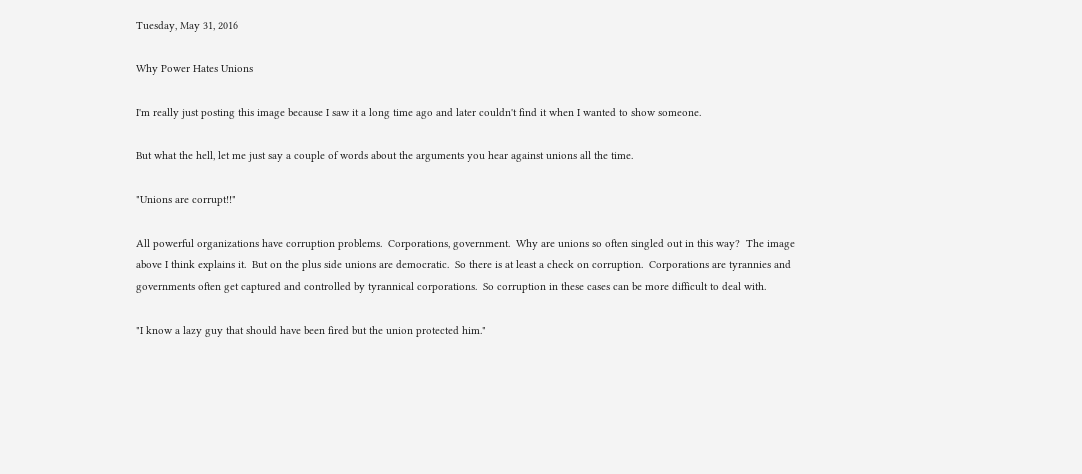Tuesday, May 31, 2016

Why Power Hates Unions

I'm really just posting this image because I saw it a long time ago and later couldn't find it when I wanted to show someone.

But what the hell, let me just say a couple of words about the arguments you hear against unions all the time.

"Unions are corrupt!!"

All powerful organizations have corruption problems.  Corporations, government.  Why are unions so often singled out in this way?  The image above I think explains it.  But on the plus side unions are democratic.  So there is at least a check on corruption.  Corporations are tyrannies and governments often get captured and controlled by tyrannical corporations.  So corruption in these cases can be more difficult to deal with.

"I know a lazy guy that should have been fired but the union protected him."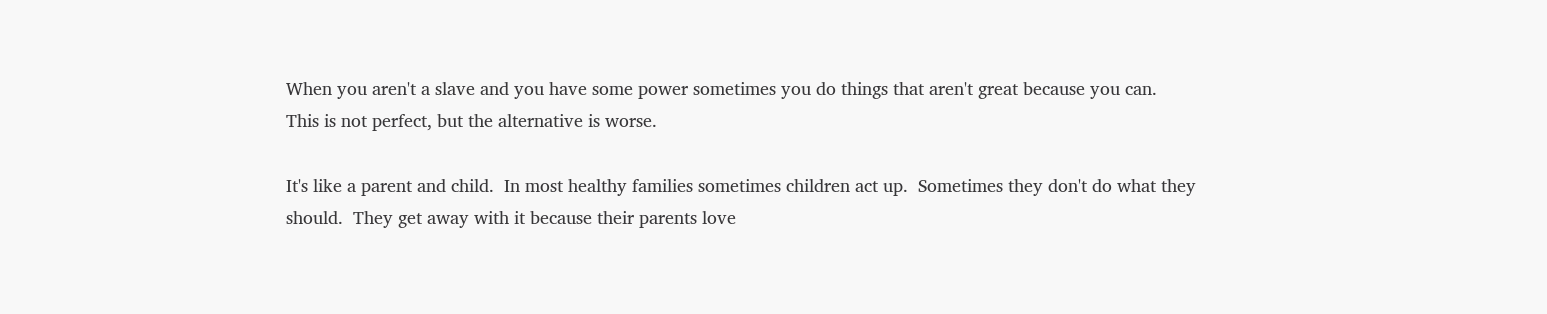When you aren't a slave and you have some power sometimes you do things that aren't great because you can.  This is not perfect, but the alternative is worse.

It's like a parent and child.  In most healthy families sometimes children act up.  Sometimes they don't do what they should.  They get away with it because their parents love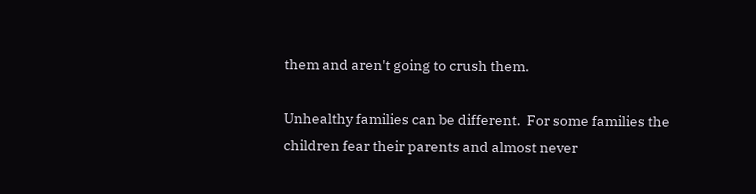them and aren't going to crush them.

Unhealthy families can be different.  For some families the children fear their parents and almost never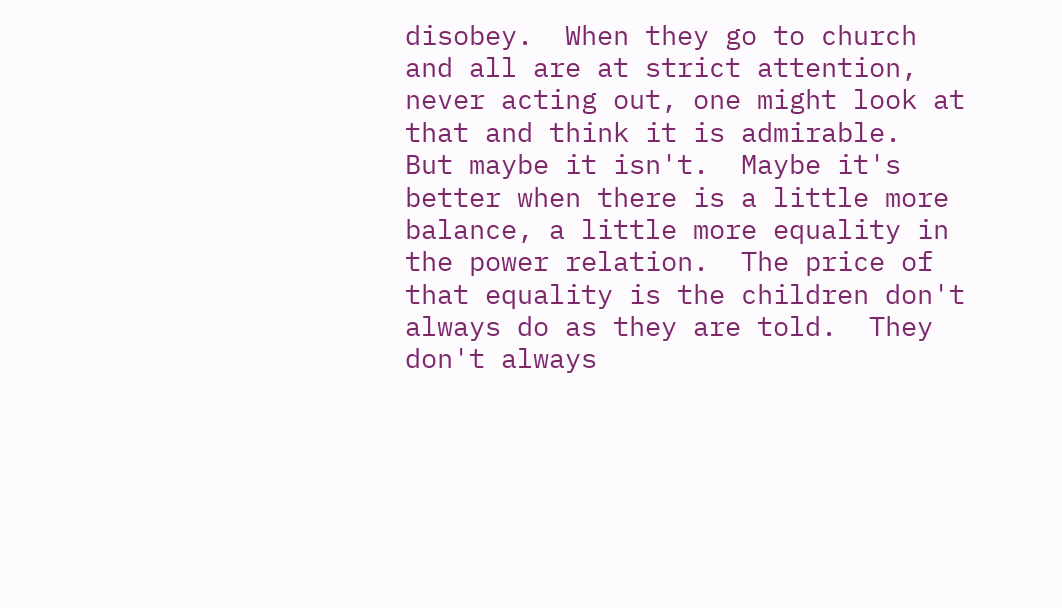disobey.  When they go to church and all are at strict attention, never acting out, one might look at that and think it is admirable.  But maybe it isn't.  Maybe it's better when there is a little more balance, a little more equality in the power relation.  The price of that equality is the children don't always do as they are told.  They don't always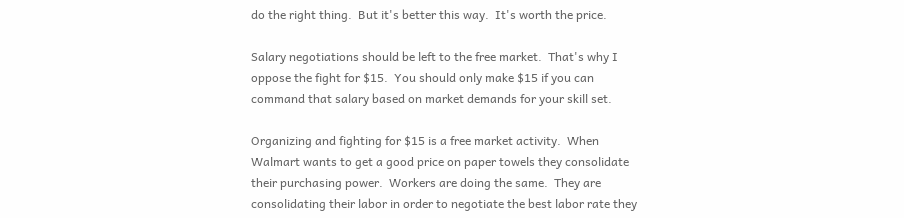do the right thing.  But it's better this way.  It's worth the price.

Salary negotiations should be left to the free market.  That's why I oppose the fight for $15.  You should only make $15 if you can command that salary based on market demands for your skill set.

Organizing and fighting for $15 is a free market activity.  When Walmart wants to get a good price on paper towels they consolidate their purchasing power.  Workers are doing the same.  They are consolidating their labor in order to negotiate the best labor rate they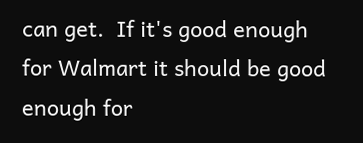can get.  If it's good enough for Walmart it should be good enough for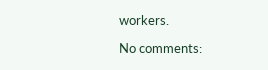workers.

No comments: